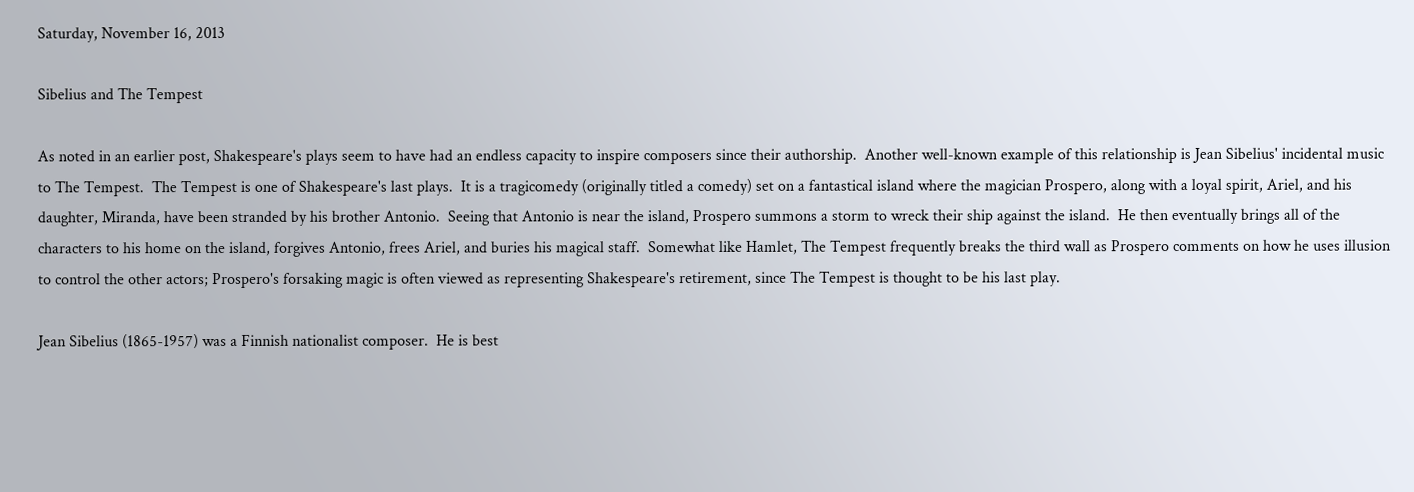Saturday, November 16, 2013

Sibelius and The Tempest

As noted in an earlier post, Shakespeare's plays seem to have had an endless capacity to inspire composers since their authorship.  Another well-known example of this relationship is Jean Sibelius' incidental music to The Tempest.  The Tempest is one of Shakespeare's last plays.  It is a tragicomedy (originally titled a comedy) set on a fantastical island where the magician Prospero, along with a loyal spirit, Ariel, and his daughter, Miranda, have been stranded by his brother Antonio.  Seeing that Antonio is near the island, Prospero summons a storm to wreck their ship against the island.  He then eventually brings all of the characters to his home on the island, forgives Antonio, frees Ariel, and buries his magical staff.  Somewhat like Hamlet, The Tempest frequently breaks the third wall as Prospero comments on how he uses illusion to control the other actors; Prospero's forsaking magic is often viewed as representing Shakespeare's retirement, since The Tempest is thought to be his last play.

Jean Sibelius (1865-1957) was a Finnish nationalist composer.  He is best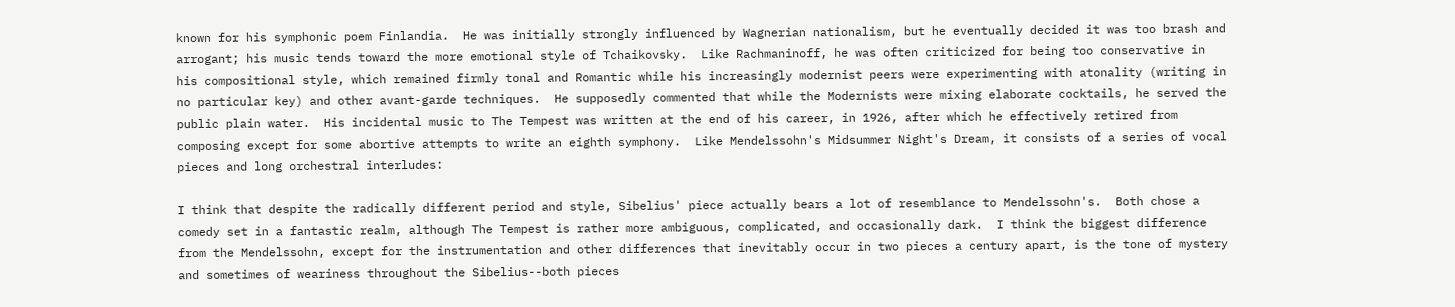known for his symphonic poem Finlandia.  He was initially strongly influenced by Wagnerian nationalism, but he eventually decided it was too brash and arrogant; his music tends toward the more emotional style of Tchaikovsky.  Like Rachmaninoff, he was often criticized for being too conservative in his compositional style, which remained firmly tonal and Romantic while his increasingly modernist peers were experimenting with atonality (writing in no particular key) and other avant-garde techniques.  He supposedly commented that while the Modernists were mixing elaborate cocktails, he served the public plain water.  His incidental music to The Tempest was written at the end of his career, in 1926, after which he effectively retired from composing except for some abortive attempts to write an eighth symphony.  Like Mendelssohn's Midsummer Night's Dream, it consists of a series of vocal pieces and long orchestral interludes:

I think that despite the radically different period and style, Sibelius' piece actually bears a lot of resemblance to Mendelssohn's.  Both chose a comedy set in a fantastic realm, although The Tempest is rather more ambiguous, complicated, and occasionally dark.  I think the biggest difference from the Mendelssohn, except for the instrumentation and other differences that inevitably occur in two pieces a century apart, is the tone of mystery and sometimes of weariness throughout the Sibelius--both pieces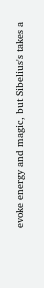evoke energy and magic, but Sibelius's takes a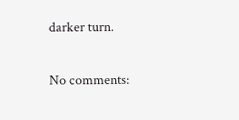darker turn.

No comments: